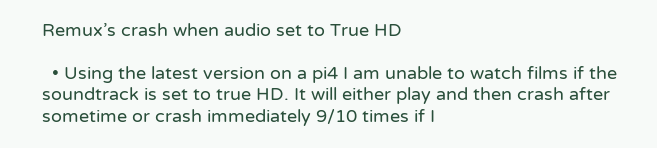Remux’s crash when audio set to True HD

  • Using the latest version on a pi4 I am unable to watch films if the soundtrack is set to true HD. It will either play and then crash after sometime or crash immediately 9/10 times if I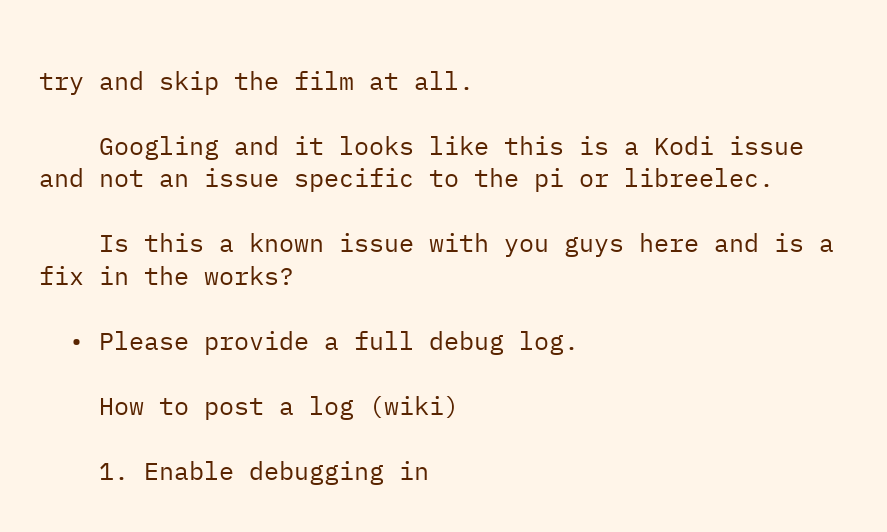try and skip the film at all.

    Googling and it looks like this is a Kodi issue and not an issue specific to the pi or libreelec.

    Is this a known issue with you guys here and is a fix in the works?

  • Please provide a full debug log.

    How to post a log (wiki)

    1. Enable debugging in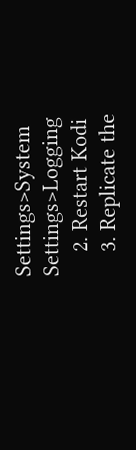Settings>System Settings>Logging
    2. Restart Kodi
    3. Replicate the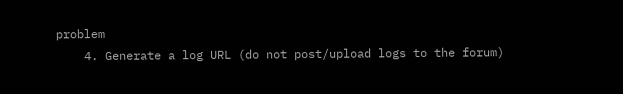problem
    4. Generate a log URL (do not post/upload logs to the forum)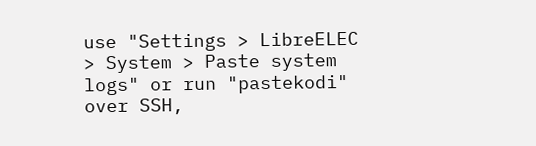use "Settings > LibreELEC > System > Paste system logs" or run "pastekodi" over SSH,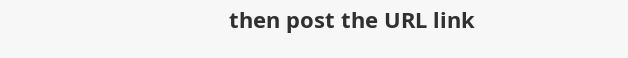then post the URL link